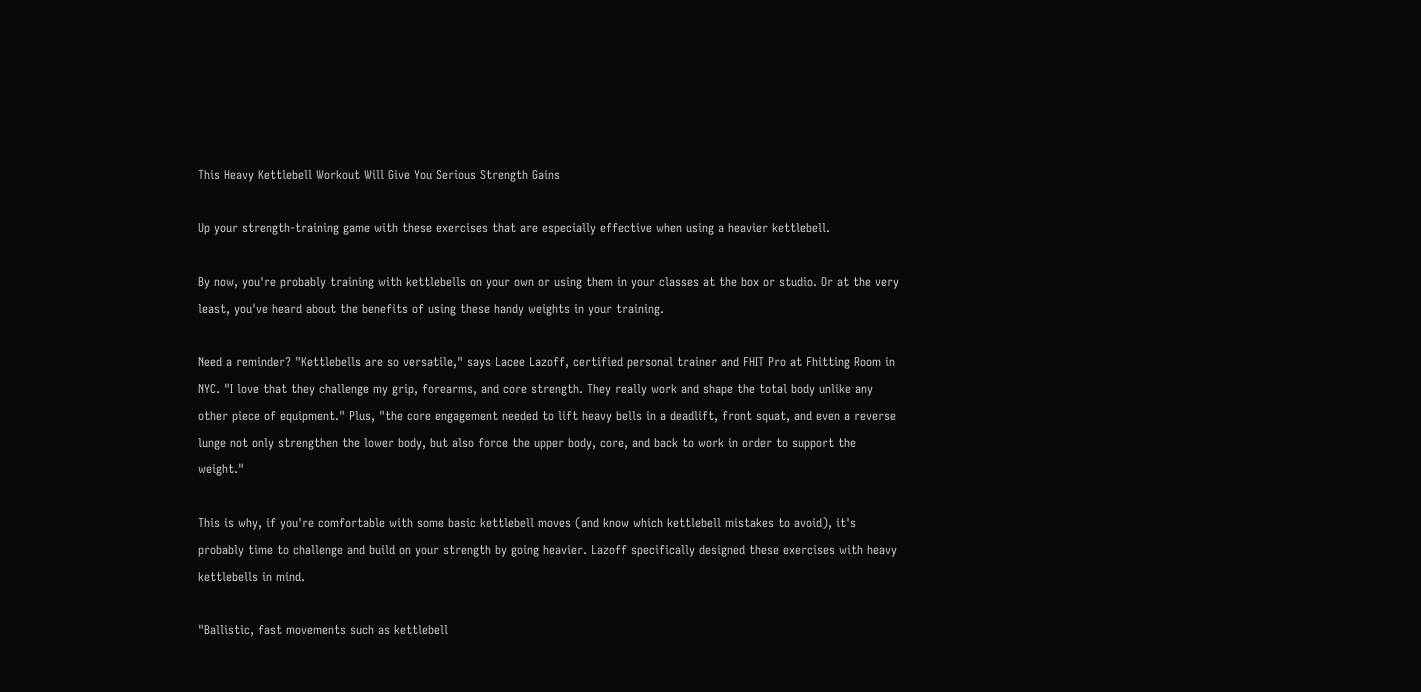This Heavy Kettlebell Workout Will Give You Serious Strength Gains

Up your strength-training game with these exercises that are especially effective when using a heavier kettlebell.

By now, you're probably training with kettlebells on your own or using them in your classes at the box or studio. Or at the very least, you've heard about the benefits of using these handy weights in your training.

Need a reminder? "Kettlebells are so versatile," says Lacee Lazoff, certified personal trainer and FHIT Pro at Fhitting Room in NYC. "I love that they challenge my grip, forearms, and core strength. They really work and shape the total body unlike any other piece of equipment." Plus, "the core engagement needed to lift heavy bells in a deadlift, front squat, and even a reverse lunge not only strengthen the lower body, but also force the upper body, core, and back to work in order to support the weight."

This is why, if you're comfortable with some basic kettlebell moves (and know which kettlebell mistakes to avoid), it's probably time to challenge and build on your strength by going heavier. Lazoff specifically designed these exercises with heavy kettlebells in mind.

"Ballistic, fast movements such as kettlebell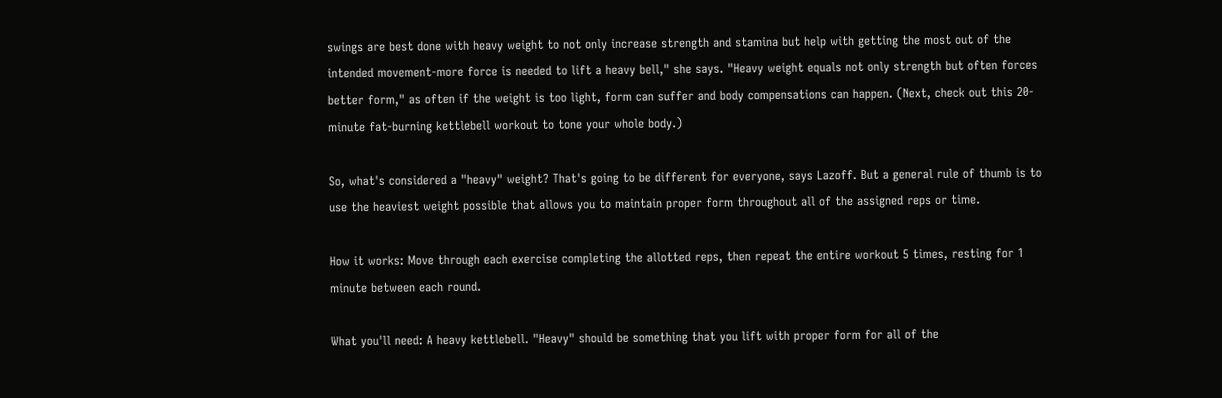swings are best done with heavy weight to not only increase strength and stamina but help with getting the most out of the intended movement-more force is needed to lift a heavy bell," she says. "Heavy weight equals not only strength but often forces better form," as often if the weight is too light, form can suffer and body compensations can happen. (Next, check out this 20-minute fat-burning kettlebell workout to tone your whole body.)

So, what's considered a "heavy" weight? That's going to be different for everyone, says Lazoff. But a general rule of thumb is to use the heaviest weight possible that allows you to maintain proper form throughout all of the assigned reps or time.

How it works: Move through each exercise completing the allotted reps, then repeat the entire workout 5 times, resting for 1 minute between each round.

What you'll need: A heavy kettlebell. "Heavy" should be something that you lift with proper form for all of the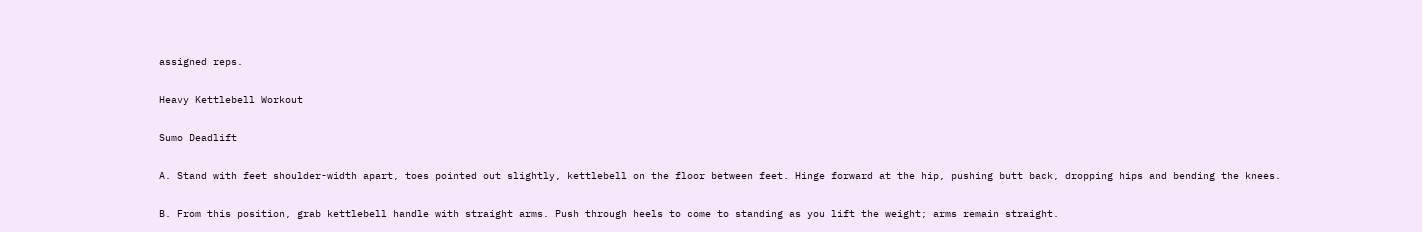assigned reps.

Heavy Kettlebell Workout

Sumo Deadlift

A. Stand with feet shoulder-width apart, toes pointed out slightly, kettlebell on the floor between feet. Hinge forward at the hip, pushing butt back, dropping hips and bending the knees.

B. From this position, grab kettlebell handle with straight arms. Push through heels to come to standing as you lift the weight; arms remain straight.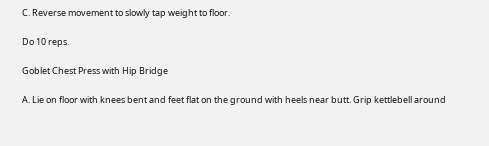C. Reverse movement to slowly tap weight to floor.

Do 10 reps.

Goblet Chest Press with Hip Bridge

A. Lie on floor with knees bent and feet flat on the ground with heels near butt. Grip kettlebell around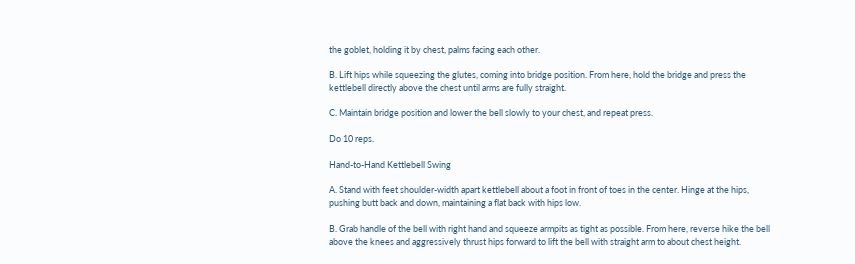the goblet, holding it by chest, palms facing each other.

B. Lift hips while squeezing the glutes, coming into bridge position. From here, hold the bridge and press the kettlebell directly above the chest until arms are fully straight.

C. Maintain bridge position and lower the bell slowly to your chest, and repeat press.

Do 10 reps.

Hand-to-Hand Kettlebell Swing

A. Stand with feet shoulder-width apart kettlebell about a foot in front of toes in the center. Hinge at the hips, pushing butt back and down, maintaining a flat back with hips low.

B. Grab handle of the bell with right hand and squeeze armpits as tight as possible. From here, reverse hike the bell above the knees and aggressively thrust hips forward to lift the bell with straight arm to about chest height.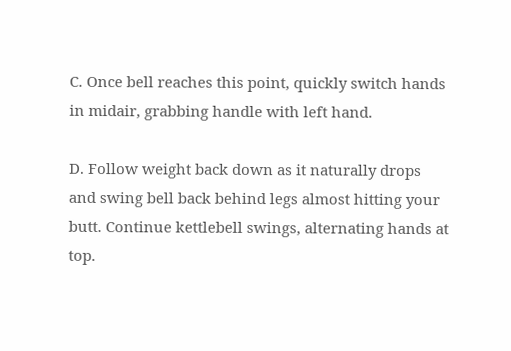C. Once bell reaches this point, quickly switch hands in midair, grabbing handle with left hand.

D. Follow weight back down as it naturally drops and swing bell back behind legs almost hitting your butt. Continue kettlebell swings, alternating hands at top.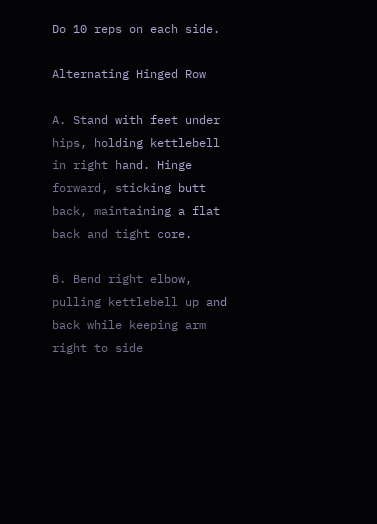Do 10 reps on each side.

Alternating Hinged Row

A. Stand with feet under hips, holding kettlebell in right hand. Hinge forward, sticking butt back, maintaining a flat back and tight core.

B. Bend right elbow, pulling kettlebell up and back while keeping arm right to side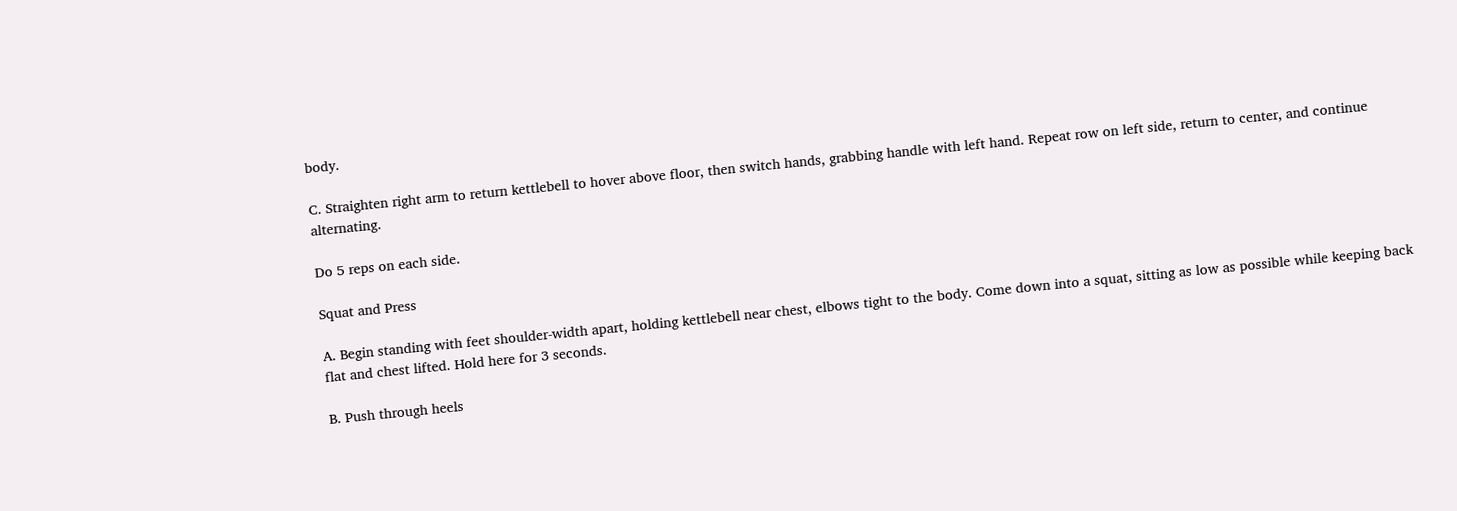body.

C. Straighten right arm to return kettlebell to hover above floor, then switch hands, grabbing handle with left hand. Repeat row on left side, return to center, and continue alternating.

Do 5 reps on each side.

Squat and Press

A. Begin standing with feet shoulder-width apart, holding kettlebell near chest, elbows tight to the body. Come down into a squat, sitting as low as possible while keeping back flat and chest lifted. Hold here for 3 seconds.

B. Push through heels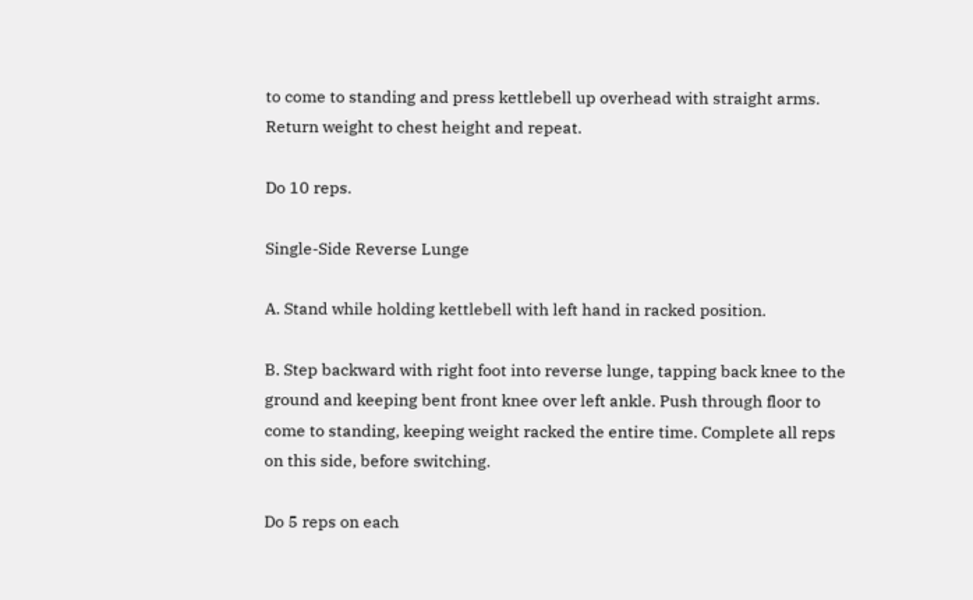to come to standing and press kettlebell up overhead with straight arms. Return weight to chest height and repeat.

Do 10 reps.

Single-Side Reverse Lunge

A. Stand while holding kettlebell with left hand in racked position.

B. Step backward with right foot into reverse lunge, tapping back knee to the ground and keeping bent front knee over left ankle. Push through floor to come to standing, keeping weight racked the entire time. Complete all reps on this side, before switching.

Do 5 reps on each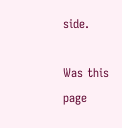side.

Was this page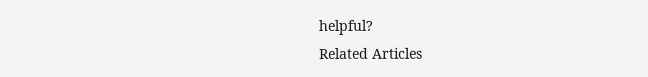helpful?
Related Articles